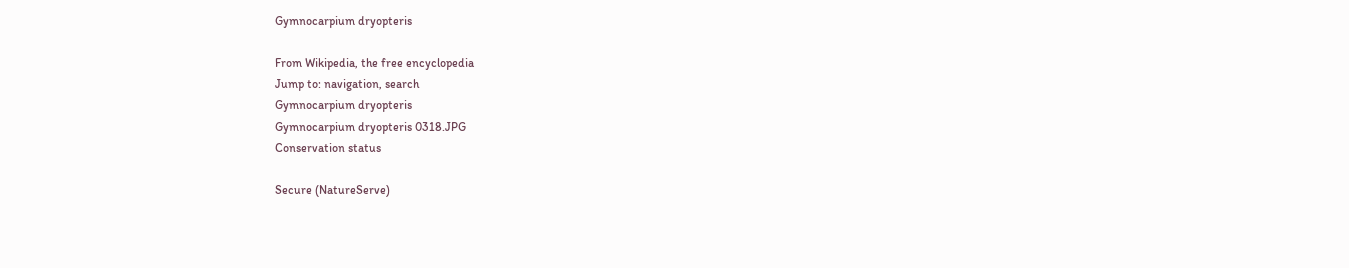Gymnocarpium dryopteris

From Wikipedia, the free encyclopedia
Jump to: navigation, search
Gymnocarpium dryopteris
Gymnocarpium dryopteris 0318.JPG
Conservation status

Secure (NatureServe)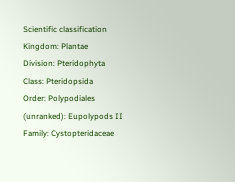Scientific classification
Kingdom: Plantae
Division: Pteridophyta
Class: Pteridopsida
Order: Polypodiales
(unranked): Eupolypods II
Family: Cystopteridaceae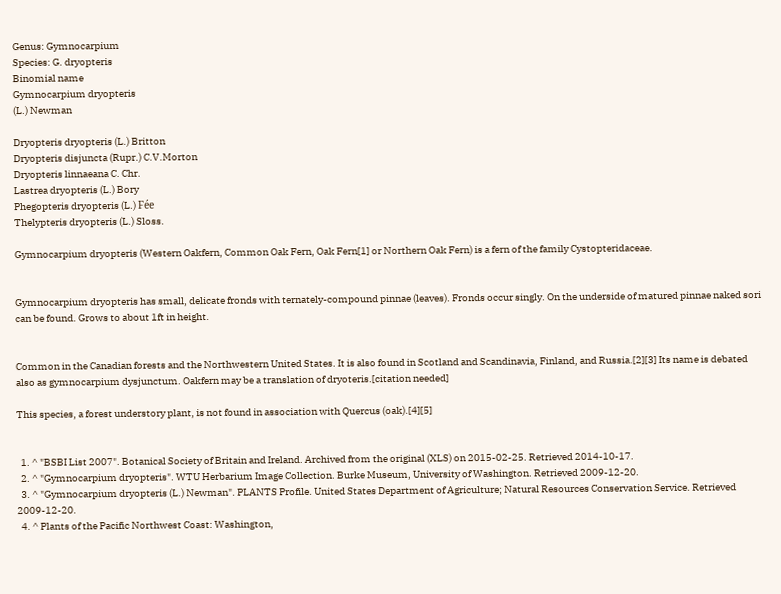Genus: Gymnocarpium
Species: G. dryopteris
Binomial name
Gymnocarpium dryopteris
(L.) Newman

Dryopteris dryopteris (L.) Britton
Dryopteris disjuncta (Rupr.) C.V.Morton
Dryopteris linnaeana C. Chr.
Lastrea dryopteris (L.) Bory
Phegopteris dryopteris (L.) Fée
Thelypteris dryopteris (L.) Sloss.

Gymnocarpium dryopteris (Western Oakfern, Common Oak Fern, Oak Fern[1] or Northern Oak Fern) is a fern of the family Cystopteridaceae.


Gymnocarpium dryopteris has small, delicate fronds with ternately-compound pinnae (leaves). Fronds occur singly. On the underside of matured pinnae naked sori can be found. Grows to about 1ft in height.


Common in the Canadian forests and the Northwestern United States. It is also found in Scotland and Scandinavia, Finland, and Russia.[2][3] Its name is debated also as gymnocarpium dysjunctum. Oakfern may be a translation of dryoteris.[citation needed]

This species, a forest understory plant, is not found in association with Quercus (oak).[4][5]


  1. ^ "BSBI List 2007". Botanical Society of Britain and Ireland. Archived from the original (XLS) on 2015-02-25. Retrieved 2014-10-17.
  2. ^ "Gymnocarpium dryopteris". WTU Herbarium Image Collection. Burke Museum, University of Washington. Retrieved 2009-12-20.
  3. ^ "Gymnocarpium dryopteris (L.) Newman". PLANTS Profile. United States Department of Agriculture; Natural Resources Conservation Service. Retrieved 2009-12-20.
  4. ^ Plants of the Pacific Northwest Coast: Washington,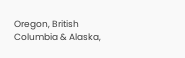Oregon, British Columbia & Alaska,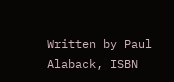Written by Paul Alaback, ISBN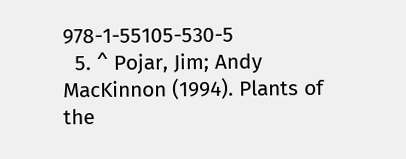978-1-55105-530-5
  5. ^ Pojar, Jim; Andy MacKinnon (1994). Plants of the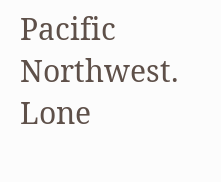Pacific Northwest. Lone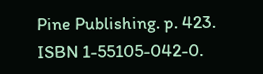Pine Publishing. p. 423. ISBN 1-55105-042-0.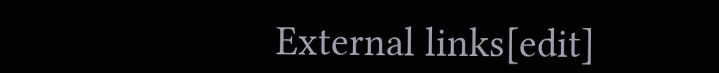External links[edit]